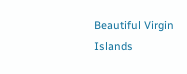Beautiful Virgin Islands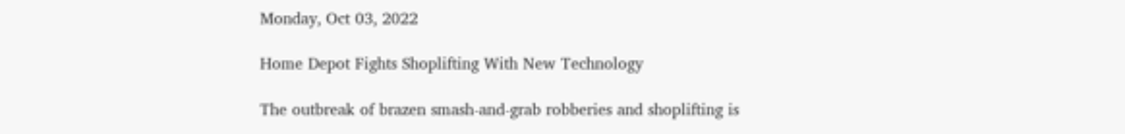Monday, Oct 03, 2022

Home Depot Fights Shoplifting With New Technology

The outbreak of brazen smash-and-grab robberies and shoplifting is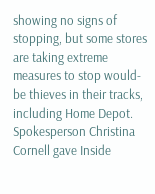showing no signs of stopping, but some stores are taking extreme measures to stop would-be thieves in their tracks, including Home Depot.
Spokesperson Christina Cornell gave Inside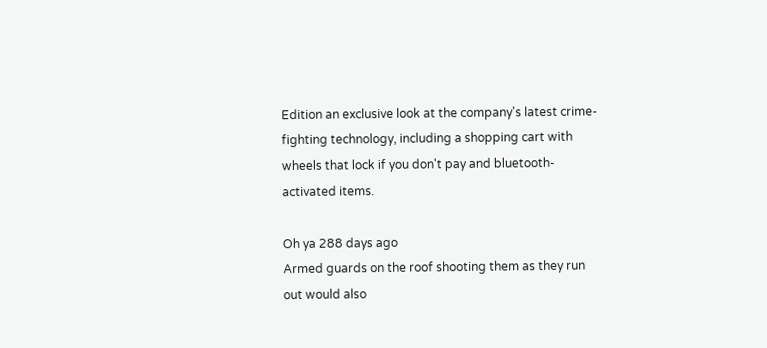Edition an exclusive look at the company's latest crime-fighting technology, including a shopping cart with wheels that lock if you don't pay and bluetooth-activated items.

Oh ya 288 days ago
Armed guards on the roof shooting them as they run out would also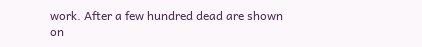work. After a few hundred dead are shown on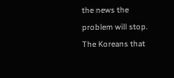the news the problem will stop. The Koreans that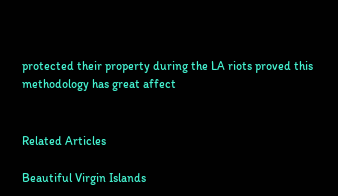protected their property during the LA riots proved this methodology has great affect


Related Articles

Beautiful Virgin Islands